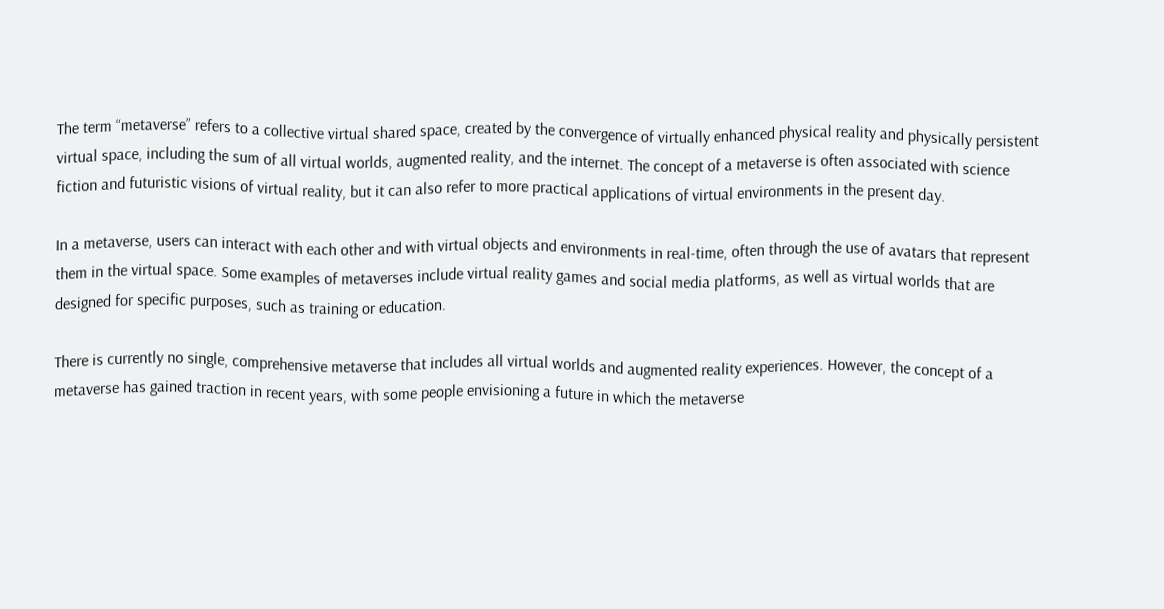The term “metaverse” refers to a collective virtual shared space, created by the convergence of virtually enhanced physical reality and physically persistent virtual space, including the sum of all virtual worlds, augmented reality, and the internet. The concept of a metaverse is often associated with science fiction and futuristic visions of virtual reality, but it can also refer to more practical applications of virtual environments in the present day.

In a metaverse, users can interact with each other and with virtual objects and environments in real-time, often through the use of avatars that represent them in the virtual space. Some examples of metaverses include virtual reality games and social media platforms, as well as virtual worlds that are designed for specific purposes, such as training or education.

There is currently no single, comprehensive metaverse that includes all virtual worlds and augmented reality experiences. However, the concept of a metaverse has gained traction in recent years, with some people envisioning a future in which the metaverse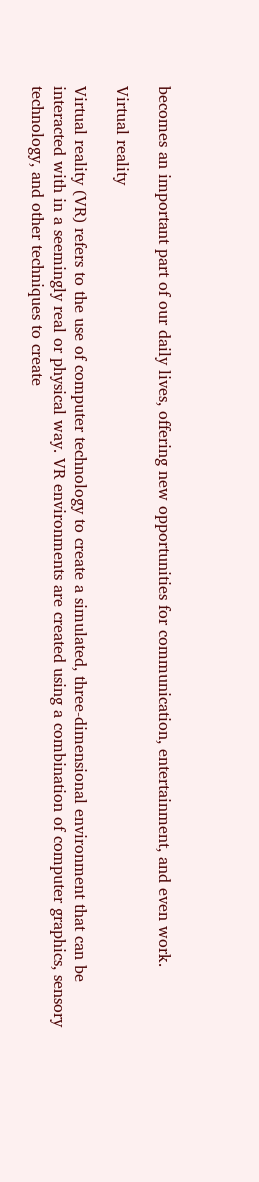becomes an important part of our daily lives, offering new opportunities for communication, entertainment, and even work.

Virtual reality

Virtual reality (VR) refers to the use of computer technology to create a simulated, three-dimensional environment that can be interacted with in a seemingly real or physical way. VR environments are created using a combination of computer graphics, sensory technology, and other techniques to create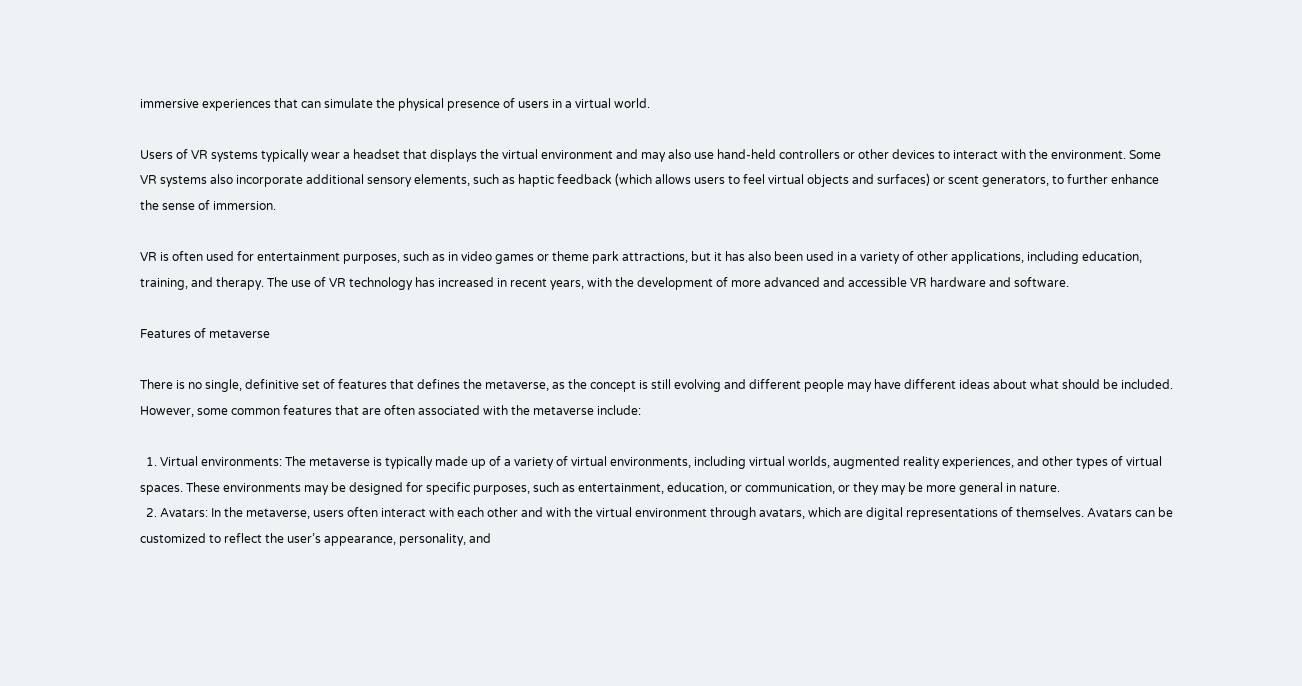immersive experiences that can simulate the physical presence of users in a virtual world.

Users of VR systems typically wear a headset that displays the virtual environment and may also use hand-held controllers or other devices to interact with the environment. Some VR systems also incorporate additional sensory elements, such as haptic feedback (which allows users to feel virtual objects and surfaces) or scent generators, to further enhance the sense of immersion.

VR is often used for entertainment purposes, such as in video games or theme park attractions, but it has also been used in a variety of other applications, including education, training, and therapy. The use of VR technology has increased in recent years, with the development of more advanced and accessible VR hardware and software.

Features of metaverse

There is no single, definitive set of features that defines the metaverse, as the concept is still evolving and different people may have different ideas about what should be included. However, some common features that are often associated with the metaverse include:

  1. Virtual environments: The metaverse is typically made up of a variety of virtual environments, including virtual worlds, augmented reality experiences, and other types of virtual spaces. These environments may be designed for specific purposes, such as entertainment, education, or communication, or they may be more general in nature.
  2. Avatars: In the metaverse, users often interact with each other and with the virtual environment through avatars, which are digital representations of themselves. Avatars can be customized to reflect the user’s appearance, personality, and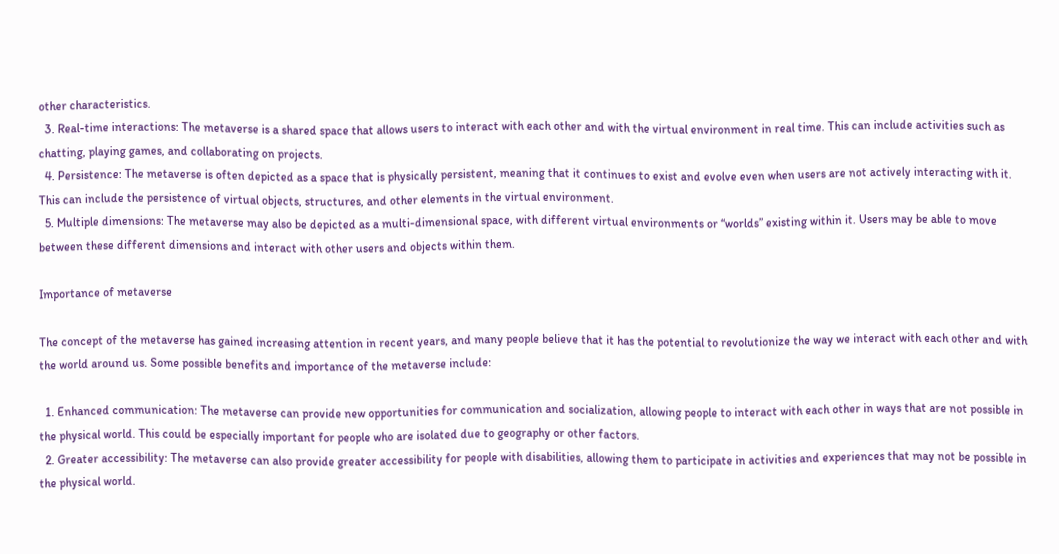other characteristics.
  3. Real-time interactions: The metaverse is a shared space that allows users to interact with each other and with the virtual environment in real time. This can include activities such as chatting, playing games, and collaborating on projects.
  4. Persistence: The metaverse is often depicted as a space that is physically persistent, meaning that it continues to exist and evolve even when users are not actively interacting with it. This can include the persistence of virtual objects, structures, and other elements in the virtual environment.
  5. Multiple dimensions: The metaverse may also be depicted as a multi-dimensional space, with different virtual environments or “worlds” existing within it. Users may be able to move between these different dimensions and interact with other users and objects within them.

Importance of metaverse

The concept of the metaverse has gained increasing attention in recent years, and many people believe that it has the potential to revolutionize the way we interact with each other and with the world around us. Some possible benefits and importance of the metaverse include:

  1. Enhanced communication: The metaverse can provide new opportunities for communication and socialization, allowing people to interact with each other in ways that are not possible in the physical world. This could be especially important for people who are isolated due to geography or other factors.
  2. Greater accessibility: The metaverse can also provide greater accessibility for people with disabilities, allowing them to participate in activities and experiences that may not be possible in the physical world.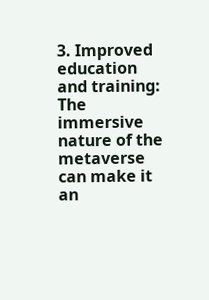3. Improved education and training: The immersive nature of the metaverse can make it an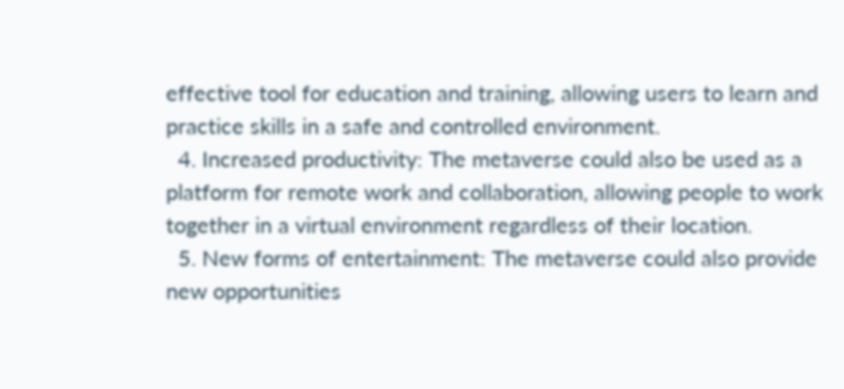effective tool for education and training, allowing users to learn and practice skills in a safe and controlled environment.
  4. Increased productivity: The metaverse could also be used as a platform for remote work and collaboration, allowing people to work together in a virtual environment regardless of their location.
  5. New forms of entertainment: The metaverse could also provide new opportunities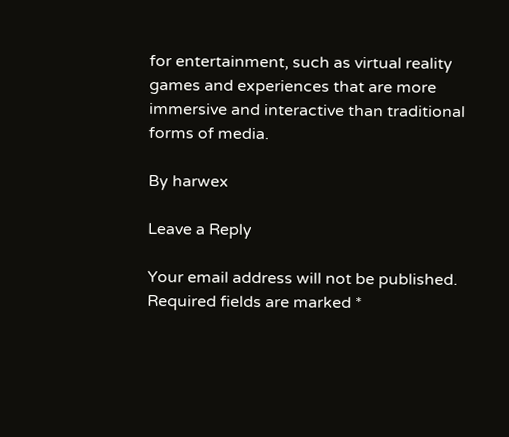for entertainment, such as virtual reality games and experiences that are more immersive and interactive than traditional forms of media.

By harwex

Leave a Reply

Your email address will not be published. Required fields are marked *